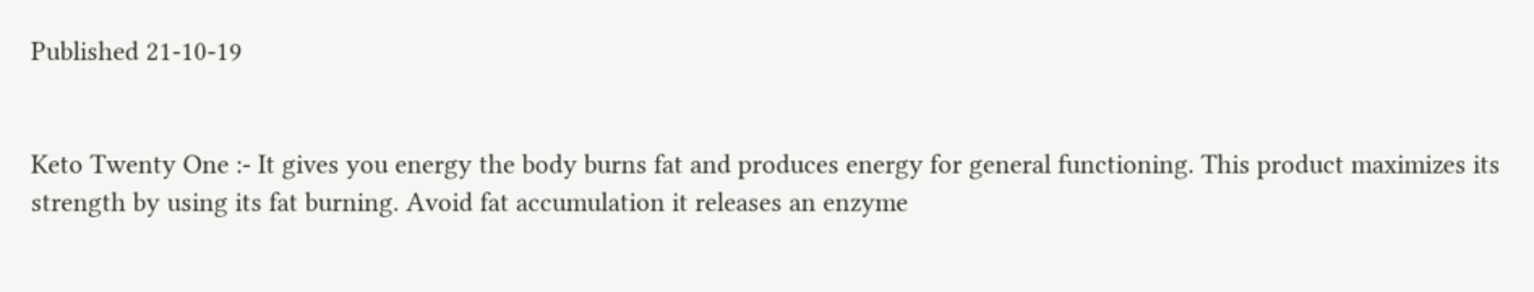Published 21-10-19


Keto Twenty One :- It gives you energy the body burns fat and produces energy for general functioning. This product maximizes its strength by using its fat burning. Avoid fat accumulation it releases an enzyme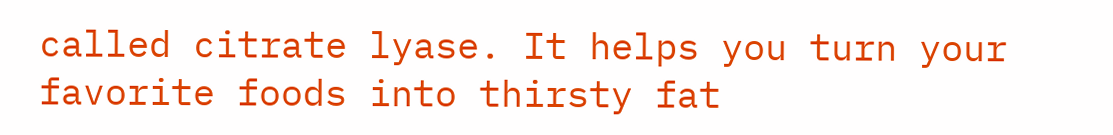called citrate lyase. It helps you turn your favorite foods into thirsty fat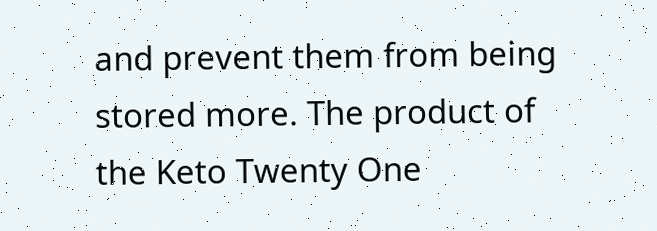and prevent them from being stored more. The product of the Keto Twenty One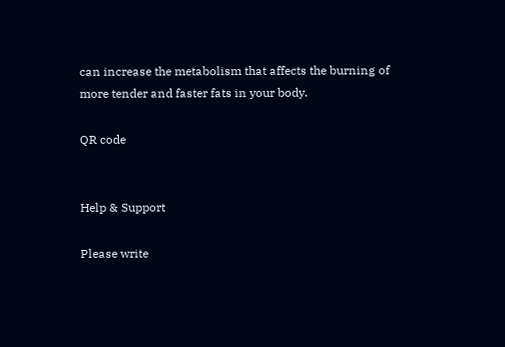can increase the metabolism that affects the burning of more tender and faster fats in your body.

QR code


Help & Support

Please write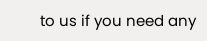to us if you need any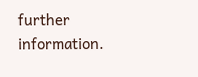further information.